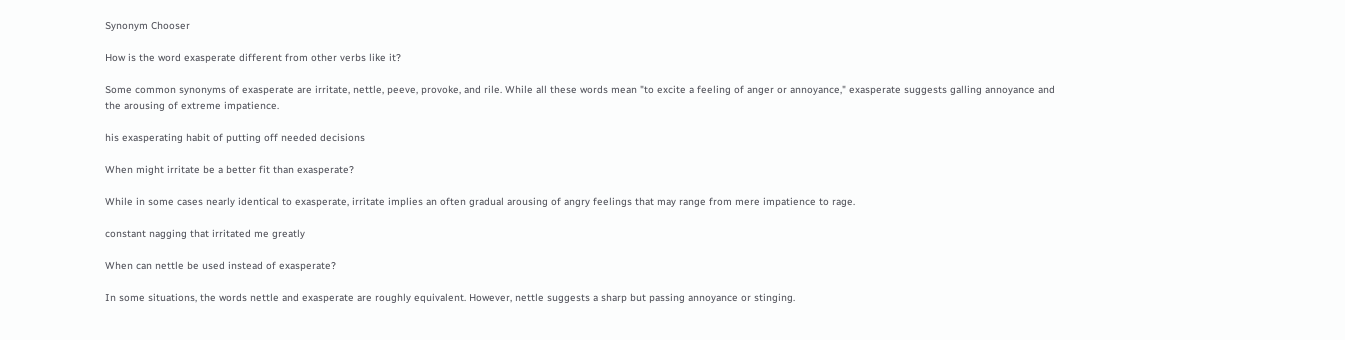Synonym Chooser

How is the word exasperate different from other verbs like it?

Some common synonyms of exasperate are irritate, nettle, peeve, provoke, and rile. While all these words mean "to excite a feeling of anger or annoyance," exasperate suggests galling annoyance and the arousing of extreme impatience.

his exasperating habit of putting off needed decisions

When might irritate be a better fit than exasperate?

While in some cases nearly identical to exasperate, irritate implies an often gradual arousing of angry feelings that may range from mere impatience to rage.

constant nagging that irritated me greatly

When can nettle be used instead of exasperate?

In some situations, the words nettle and exasperate are roughly equivalent. However, nettle suggests a sharp but passing annoyance or stinging.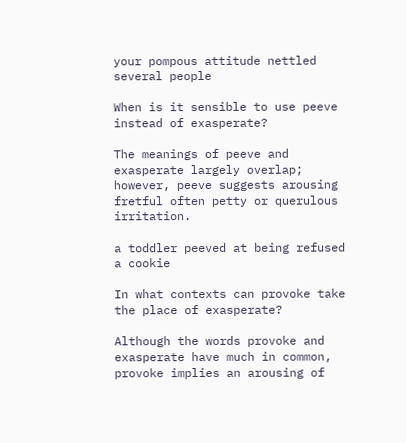your pompous attitude nettled several people

When is it sensible to use peeve instead of exasperate?

The meanings of peeve and exasperate largely overlap; however, peeve suggests arousing fretful often petty or querulous irritation.

a toddler peeved at being refused a cookie

In what contexts can provoke take the place of exasperate?

Although the words provoke and exasperate have much in common, provoke implies an arousing of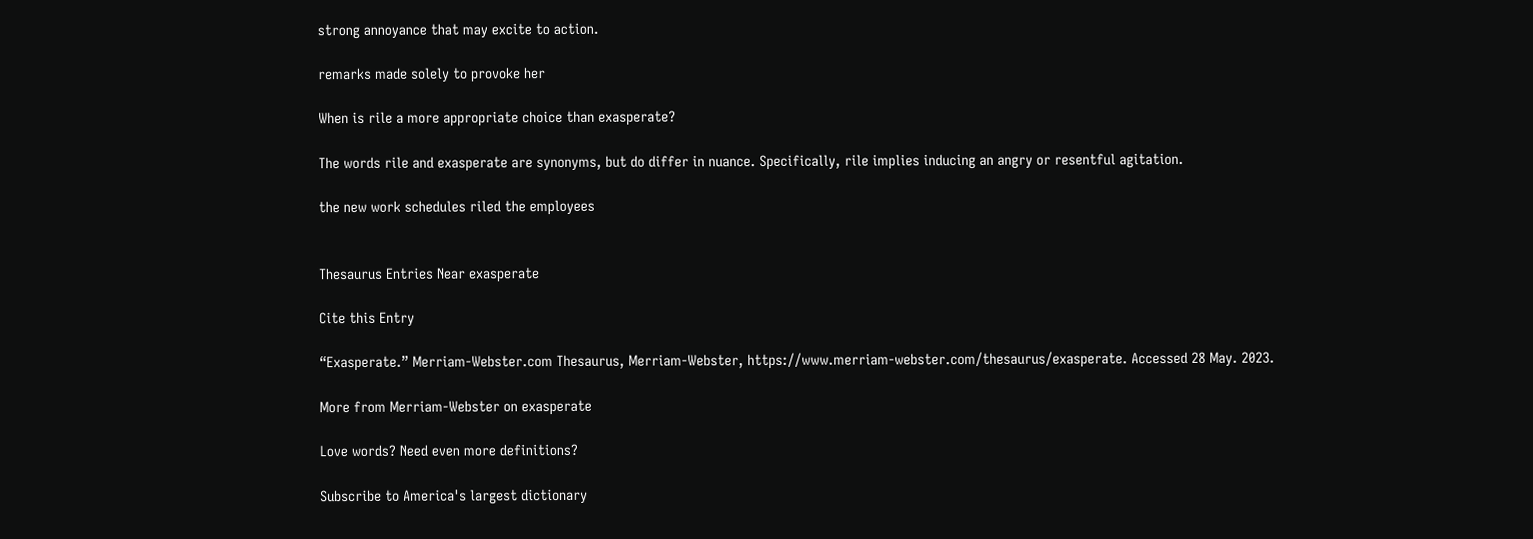strong annoyance that may excite to action.

remarks made solely to provoke her

When is rile a more appropriate choice than exasperate?

The words rile and exasperate are synonyms, but do differ in nuance. Specifically, rile implies inducing an angry or resentful agitation.

the new work schedules riled the employees


Thesaurus Entries Near exasperate

Cite this Entry

“Exasperate.” Merriam-Webster.com Thesaurus, Merriam-Webster, https://www.merriam-webster.com/thesaurus/exasperate. Accessed 28 May. 2023.

More from Merriam-Webster on exasperate

Love words? Need even more definitions?

Subscribe to America's largest dictionary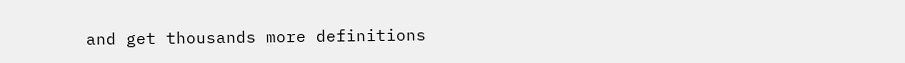and get thousands more definitions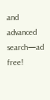and advanced search—ad free!